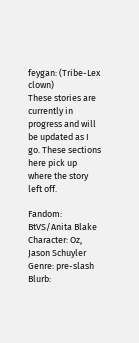feygan: (Tribe-Lex clown)
These stories are currently in progress and will be updated as I go. These sections here pick up where the story left off.

Fandom: BtVS/Anita Blake
Character: Oz, Jason Schuyler
Genre: pre-slash
Blurb: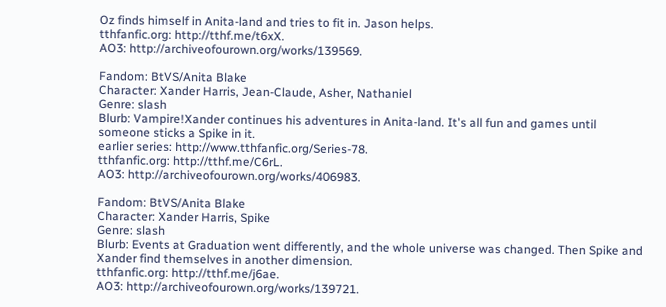Oz finds himself in Anita-land and tries to fit in. Jason helps.
tthfanfic.org: http://tthf.me/t6xX.
AO3: http://archiveofourown.org/works/139569.

Fandom: BtVS/Anita Blake
Character: Xander Harris, Jean-Claude, Asher, Nathaniel
Genre: slash
Blurb: Vampire!Xander continues his adventures in Anita-land. It's all fun and games until someone sticks a Spike in it.
earlier series: http://www.tthfanfic.org/Series-78.
tthfanfic.org: http://tthf.me/C6rL.
AO3: http://archiveofourown.org/works/406983.

Fandom: BtVS/Anita Blake
Character: Xander Harris, Spike
Genre: slash
Blurb: Events at Graduation went differently, and the whole universe was changed. Then Spike and Xander find themselves in another dimension.
tthfanfic.org: http://tthf.me/j6ae.
AO3: http://archiveofourown.org/works/139721.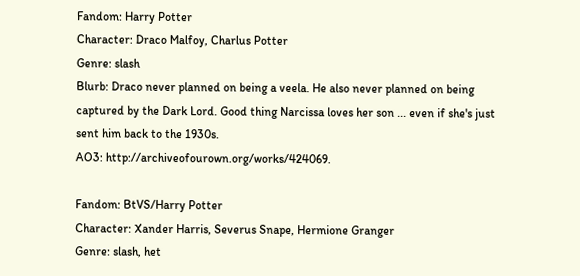Fandom: Harry Potter
Character: Draco Malfoy, Charlus Potter
Genre: slash
Blurb: Draco never planned on being a veela. He also never planned on being captured by the Dark Lord. Good thing Narcissa loves her son ... even if she's just sent him back to the 1930s.
AO3: http://archiveofourown.org/works/424069.

Fandom: BtVS/Harry Potter
Character: Xander Harris, Severus Snape, Hermione Granger
Genre: slash, het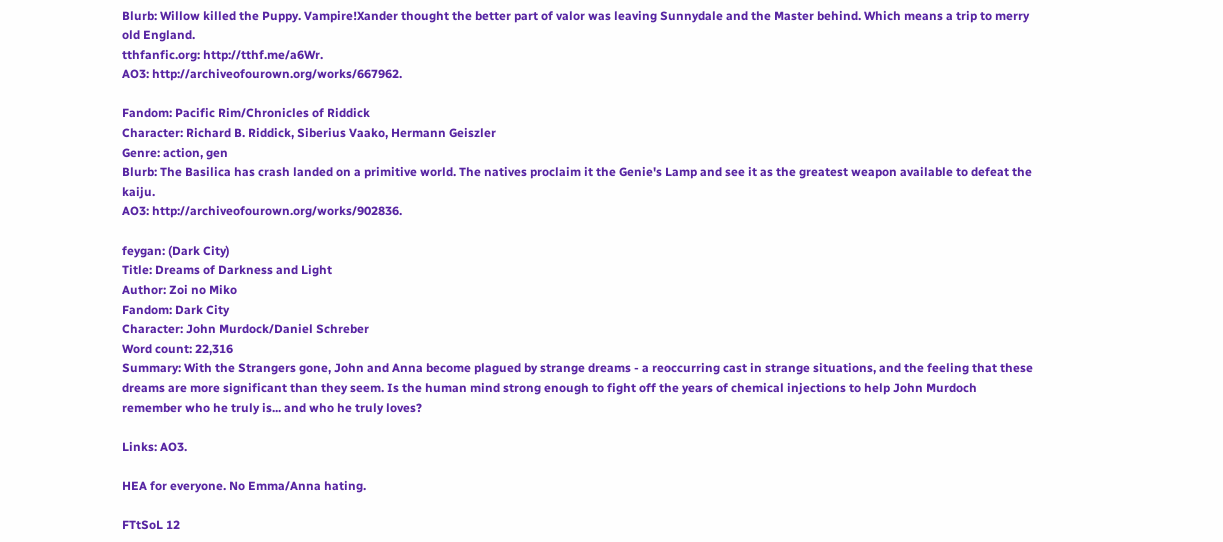Blurb: Willow killed the Puppy. Vampire!Xander thought the better part of valor was leaving Sunnydale and the Master behind. Which means a trip to merry old England.
tthfanfic.org: http://tthf.me/a6Wr.
AO3: http://archiveofourown.org/works/667962.

Fandom: Pacific Rim/Chronicles of Riddick
Character: Richard B. Riddick, Siberius Vaako, Hermann Geiszler
Genre: action, gen
Blurb: The Basilica has crash landed on a primitive world. The natives proclaim it the Genie's Lamp and see it as the greatest weapon available to defeat the kaiju.
AO3: http://archiveofourown.org/works/902836.

feygan: (Dark City)
Title: Dreams of Darkness and Light
Author: Zoi no Miko
Fandom: Dark City
Character: John Murdock/Daniel Schreber
Word count: 22,316
Summary: With the Strangers gone, John and Anna become plagued by strange dreams - a reoccurring cast in strange situations, and the feeling that these dreams are more significant than they seem. Is the human mind strong enough to fight off the years of chemical injections to help John Murdoch remember who he truly is... and who he truly loves?

Links: AO3.

HEA for everyone. No Emma/Anna hating.

FTtSoL 12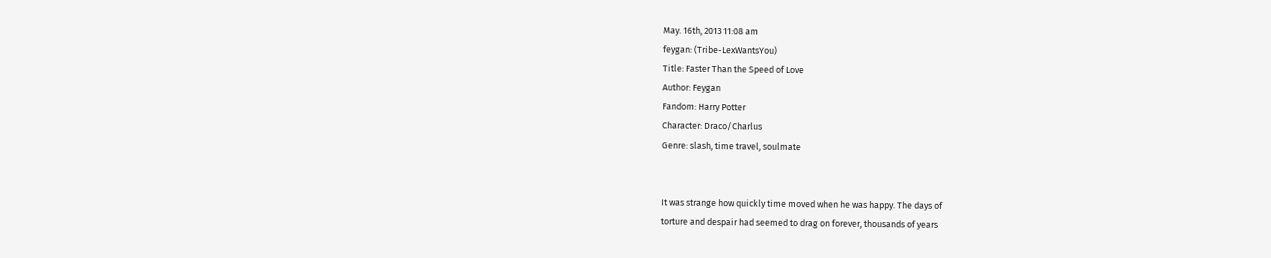May. 16th, 2013 11:08 am
feygan: (Tribe-LexWantsYou)
Title: Faster Than the Speed of Love
Author: Feygan
Fandom: Harry Potter
Character: Draco/Charlus
Genre: slash, time travel, soulmate


It was strange how quickly time moved when he was happy. The days of
torture and despair had seemed to drag on forever, thousands of years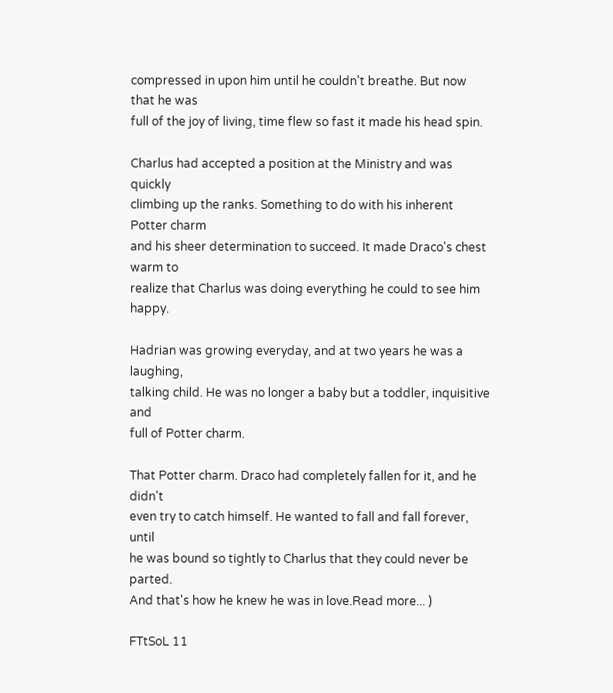compressed in upon him until he couldn't breathe. But now that he was
full of the joy of living, time flew so fast it made his head spin.

Charlus had accepted a position at the Ministry and was quickly
climbing up the ranks. Something to do with his inherent Potter charm
and his sheer determination to succeed. It made Draco's chest warm to
realize that Charlus was doing everything he could to see him happy.

Hadrian was growing everyday, and at two years he was a laughing,
talking child. He was no longer a baby but a toddler, inquisitive and
full of Potter charm.

That Potter charm. Draco had completely fallen for it, and he didn't
even try to catch himself. He wanted to fall and fall forever, until
he was bound so tightly to Charlus that they could never be parted.
And that's how he knew he was in love.Read more... )

FTtSoL 11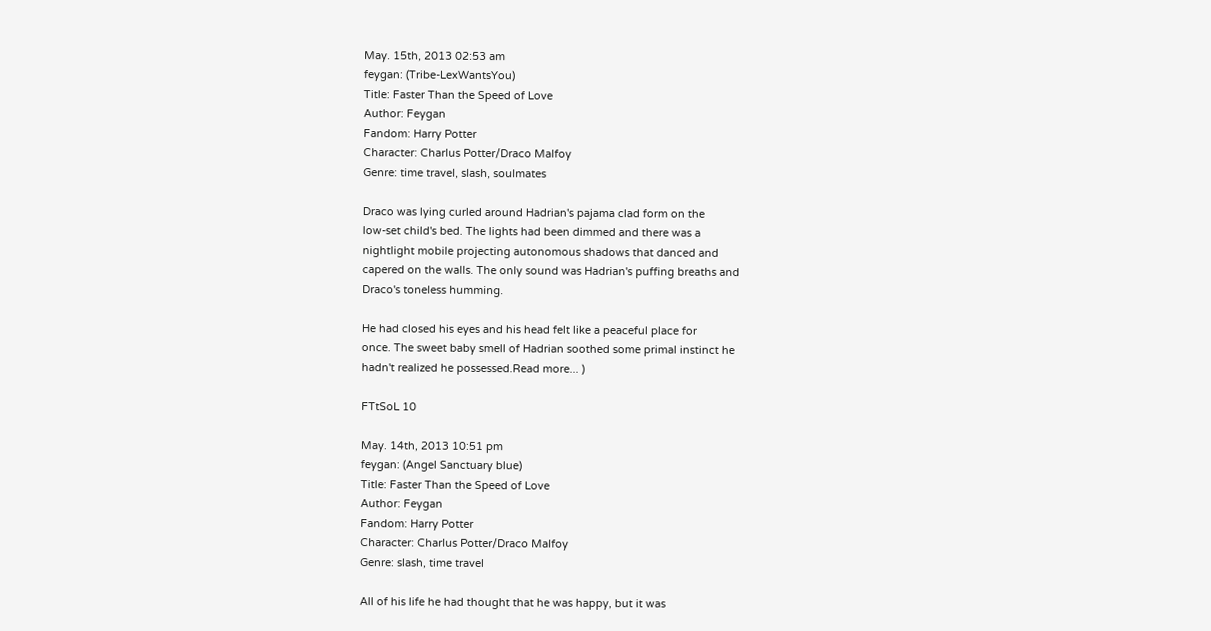May. 15th, 2013 02:53 am
feygan: (Tribe-LexWantsYou)
Title: Faster Than the Speed of Love
Author: Feygan
Fandom: Harry Potter
Character: Charlus Potter/Draco Malfoy
Genre: time travel, slash, soulmates

Draco was lying curled around Hadrian's pajama clad form on the
low-set child's bed. The lights had been dimmed and there was a
nightlight mobile projecting autonomous shadows that danced and
capered on the walls. The only sound was Hadrian's puffing breaths and
Draco's toneless humming.

He had closed his eyes and his head felt like a peaceful place for
once. The sweet baby smell of Hadrian soothed some primal instinct he
hadn't realized he possessed.Read more... )

FTtSoL 10

May. 14th, 2013 10:51 pm
feygan: (Angel Sanctuary blue)
Title: Faster Than the Speed of Love
Author: Feygan
Fandom: Harry Potter
Character: Charlus Potter/Draco Malfoy
Genre: slash, time travel

All of his life he had thought that he was happy, but it was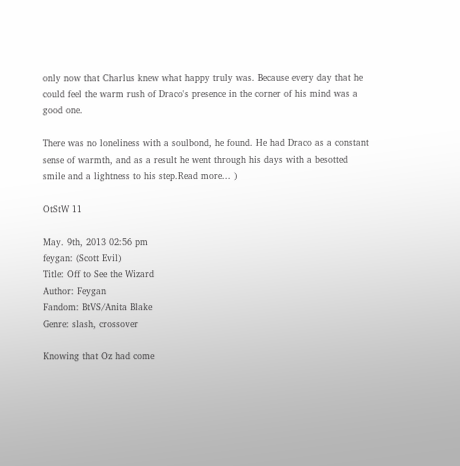only now that Charlus knew what happy truly was. Because every day that he could feel the warm rush of Draco's presence in the corner of his mind was a good one.

There was no loneliness with a soulbond, he found. He had Draco as a constant sense of warmth, and as a result he went through his days with a besotted smile and a lightness to his step.Read more... )

OtStW 11

May. 9th, 2013 02:56 pm
feygan: (Scott Evil)
Title: Off to See the Wizard
Author: Feygan
Fandom: BtVS/Anita Blake
Genre: slash, crossover

Knowing that Oz had come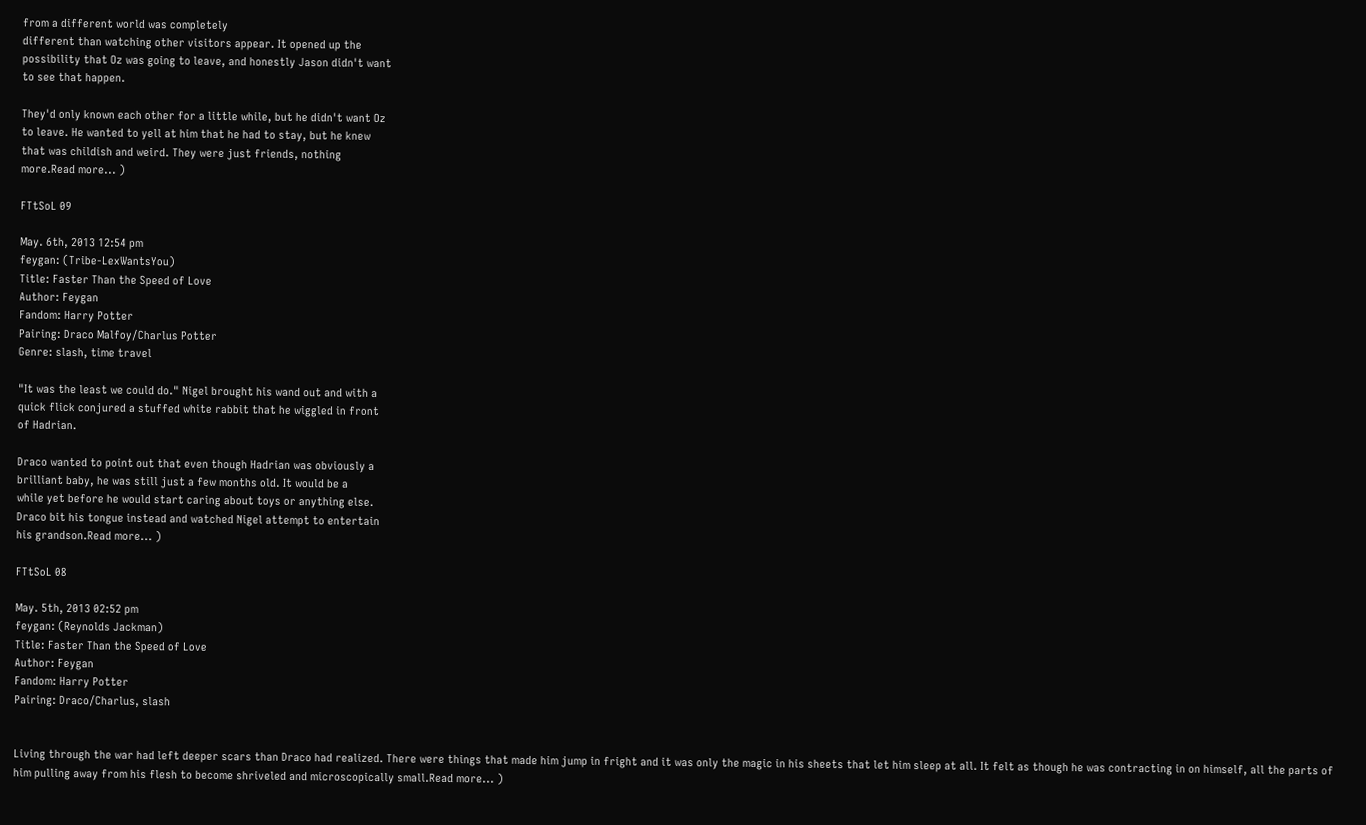from a different world was completely
different than watching other visitors appear. It opened up the
possibility that Oz was going to leave, and honestly Jason didn't want
to see that happen.

They'd only known each other for a little while, but he didn't want Oz
to leave. He wanted to yell at him that he had to stay, but he knew
that was childish and weird. They were just friends, nothing
more.Read more... )

FTtSoL 09

May. 6th, 2013 12:54 pm
feygan: (Tribe-LexWantsYou)
Title: Faster Than the Speed of Love
Author: Feygan
Fandom: Harry Potter
Pairing: Draco Malfoy/Charlus Potter
Genre: slash, time travel

"It was the least we could do." Nigel brought his wand out and with a
quick flick conjured a stuffed white rabbit that he wiggled in front
of Hadrian.

Draco wanted to point out that even though Hadrian was obviously a
brilliant baby, he was still just a few months old. It would be a
while yet before he would start caring about toys or anything else.
Draco bit his tongue instead and watched Nigel attempt to entertain
his grandson.Read more... )

FTtSoL 08

May. 5th, 2013 02:52 pm
feygan: (Reynolds Jackman)
Title: Faster Than the Speed of Love
Author: Feygan
Fandom: Harry Potter
Pairing: Draco/Charlus, slash


Living through the war had left deeper scars than Draco had realized. There were things that made him jump in fright and it was only the magic in his sheets that let him sleep at all. It felt as though he was contracting in on himself, all the parts of him pulling away from his flesh to become shriveled and microscopically small.Read more... )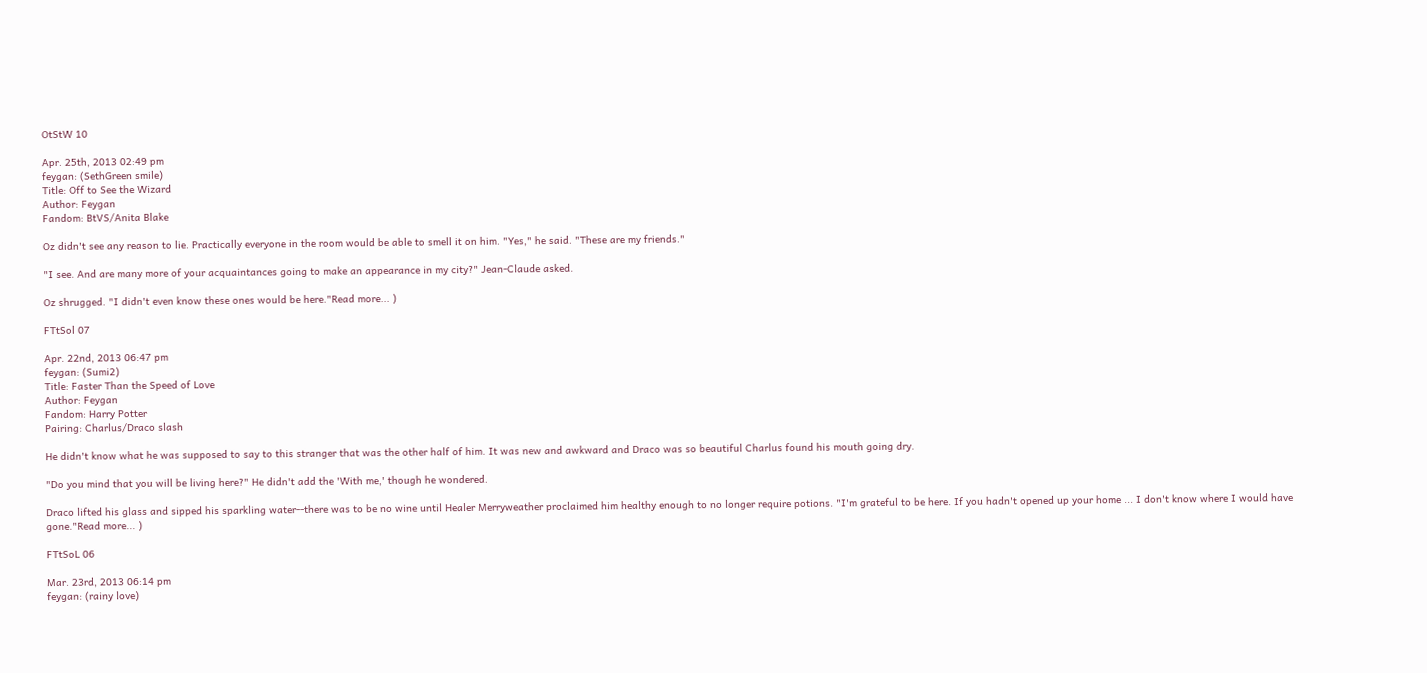OtStW 10

Apr. 25th, 2013 02:49 pm
feygan: (SethGreen smile)
Title: Off to See the Wizard
Author: Feygan
Fandom: BtVS/Anita Blake

Oz didn't see any reason to lie. Practically everyone in the room would be able to smell it on him. "Yes," he said. "These are my friends."

"I see. And are many more of your acquaintances going to make an appearance in my city?" Jean-Claude asked.

Oz shrugged. "I didn't even know these ones would be here."Read more... )

FTtSol 07

Apr. 22nd, 2013 06:47 pm
feygan: (Sumi2)
Title: Faster Than the Speed of Love
Author: Feygan
Fandom: Harry Potter
Pairing: Charlus/Draco slash

He didn't know what he was supposed to say to this stranger that was the other half of him. It was new and awkward and Draco was so beautiful Charlus found his mouth going dry.

"Do you mind that you will be living here?" He didn't add the 'With me,' though he wondered.

Draco lifted his glass and sipped his sparkling water--there was to be no wine until Healer Merryweather proclaimed him healthy enough to no longer require potions. "I'm grateful to be here. If you hadn't opened up your home ... I don't know where I would have gone."Read more... )

FTtSoL 06

Mar. 23rd, 2013 06:14 pm
feygan: (rainy love)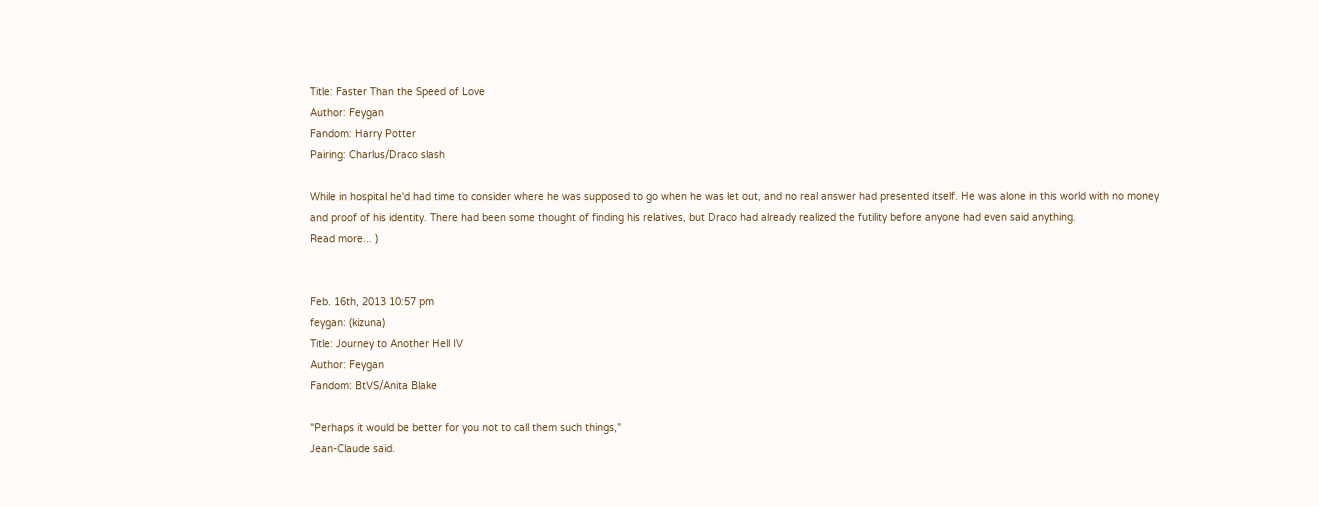Title: Faster Than the Speed of Love
Author: Feygan
Fandom: Harry Potter
Pairing: Charlus/Draco slash

While in hospital he'd had time to consider where he was supposed to go when he was let out, and no real answer had presented itself. He was alone in this world with no money and proof of his identity. There had been some thought of finding his relatives, but Draco had already realized the futility before anyone had even said anything.
Read more... )


Feb. 16th, 2013 10:57 pm
feygan: (kizuna)
Title: Journey to Another Hell IV
Author: Feygan
Fandom: BtVS/Anita Blake

"Perhaps it would be better for you not to call them such things,"
Jean-Claude said.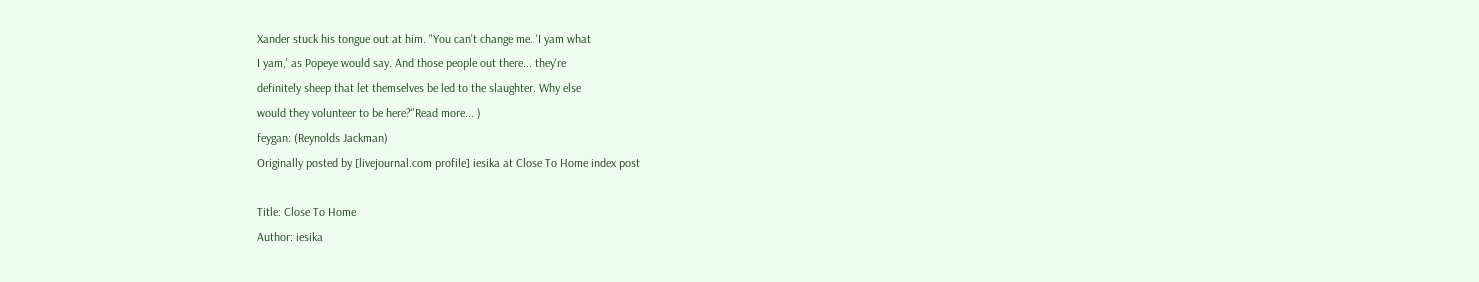Xander stuck his tongue out at him. "You can't change me. 'I yam what
I yam,' as Popeye would say. And those people out there... they're
definitely sheep that let themselves be led to the slaughter. Why else
would they volunteer to be here?"Read more... )
feygan: (Reynolds Jackman)
Originally posted by [livejournal.com profile] iesika at Close To Home index post

Title: Close To Home
Author: iesika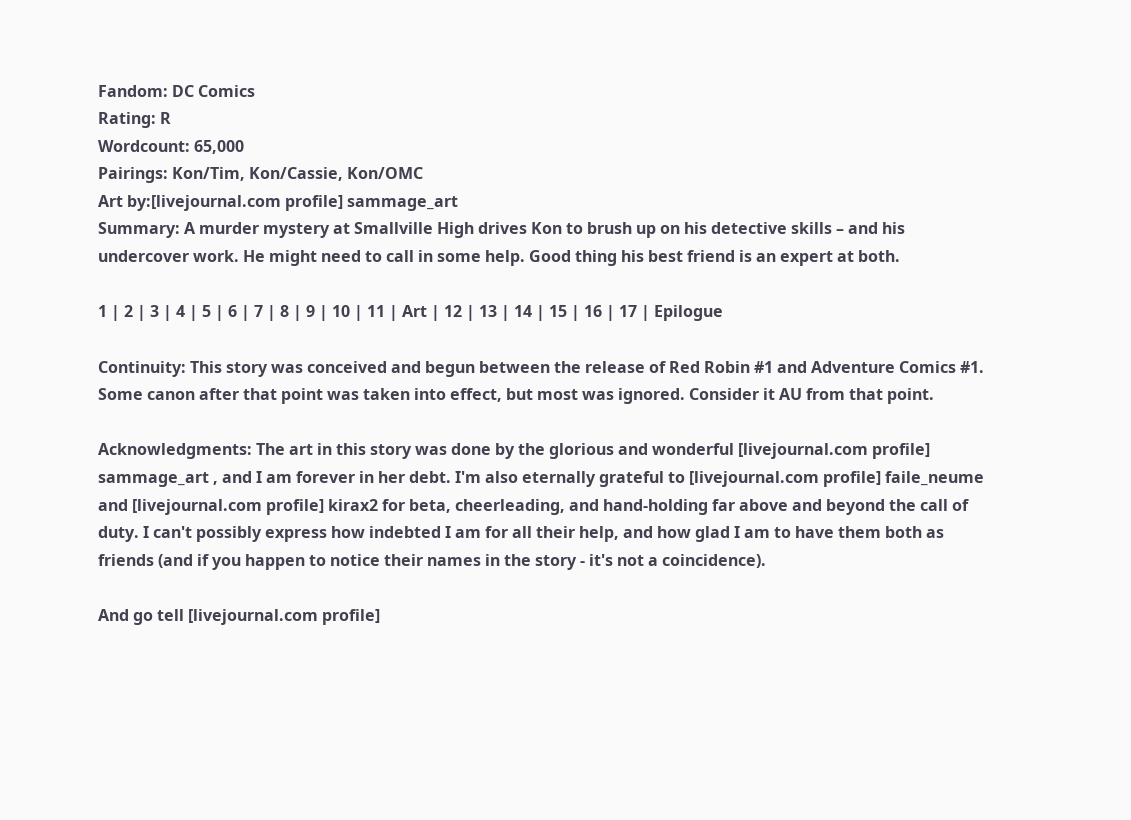Fandom: DC Comics
Rating: R
Wordcount: 65,000
Pairings: Kon/Tim, Kon/Cassie, Kon/OMC
Art by:[livejournal.com profile] sammage_art
Summary: A murder mystery at Smallville High drives Kon to brush up on his detective skills – and his undercover work. He might need to call in some help. Good thing his best friend is an expert at both.

1 | 2 | 3 | 4 | 5 | 6 | 7 | 8 | 9 | 10 | 11 | Art | 12 | 13 | 14 | 15 | 16 | 17 | Epilogue

Continuity: This story was conceived and begun between the release of Red Robin #1 and Adventure Comics #1. Some canon after that point was taken into effect, but most was ignored. Consider it AU from that point.

Acknowledgments: The art in this story was done by the glorious and wonderful [livejournal.com profile] sammage_art , and I am forever in her debt. I'm also eternally grateful to [livejournal.com profile] faile_neume and [livejournal.com profile] kirax2 for beta, cheerleading, and hand-holding far above and beyond the call of duty. I can't possibly express how indebted I am for all their help, and how glad I am to have them both as friends (and if you happen to notice their names in the story - it's not a coincidence).

And go tell [livejournal.com profile]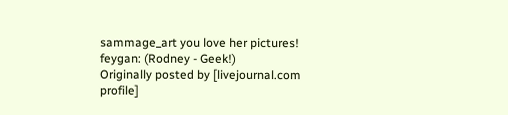sammage_art you love her pictures!
feygan: (Rodney - Geek!)
Originally posted by [livejournal.com profile]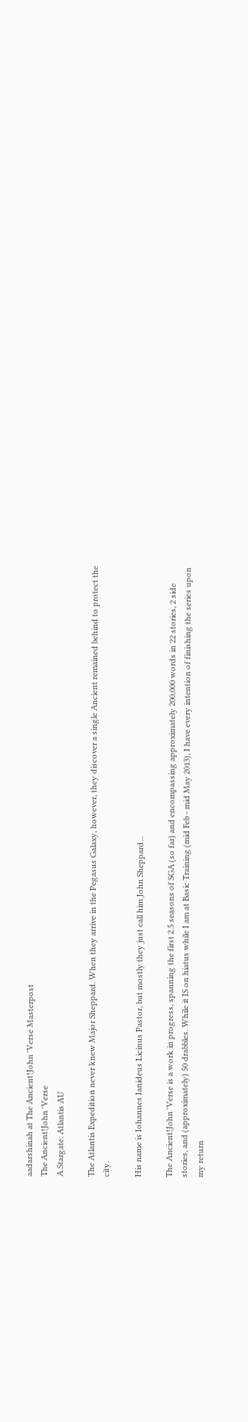aadarshinah at The Ancient!John 'Verse Masterpost
The Ancient!John 'Verse
A Stargate: Atlantis AU

The Atlantis Expedition never knew Major Sheppard. When they arrive in the Pegasus Galaxy, however, they discover a single Ancient remained behind to protect the city.

His name is Iohannes Ianideus Licinus Pastor, but mostly they just call him John Sheppard...

The Ancient!John 'Verse is a work in progress, spanning the first 2.5 seasons of SGA (so far) and encompassing approximately 200,000 words in 22 stories, 2 side stories, and (approximately) 50 drabbles. While it IS on hiatus while I am at Basic Training (mid Feb - mid May 2013), I have every intention of finishing the series upon my return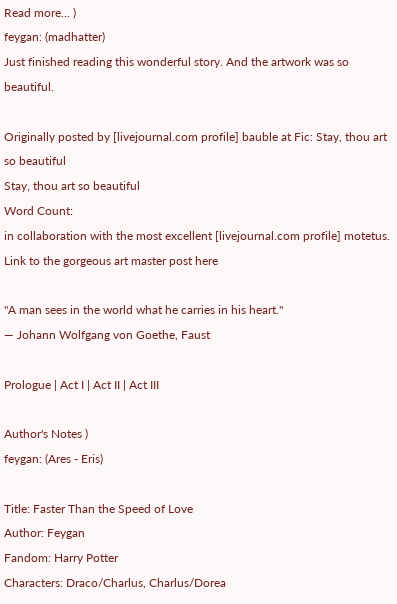Read more... )
feygan: (madhatter)
Just finished reading this wonderful story. And the artwork was so beautiful.

Originally posted by [livejournal.com profile] bauble at Fic: Stay, thou art so beautiful
Stay, thou art so beautiful
Word Count:
in collaboration with the most excellent [livejournal.com profile] motetus.
Link to the gorgeous art master post here

"A man sees in the world what he carries in his heart."
― Johann Wolfgang von Goethe, Faust

Prologue | Act I | Act II | Act III

Author's Notes )
feygan: (Ares - Eris)

Title: Faster Than the Speed of Love
Author: Feygan
Fandom: Harry Potter
Characters: Draco/Charlus, Charlus/Dorea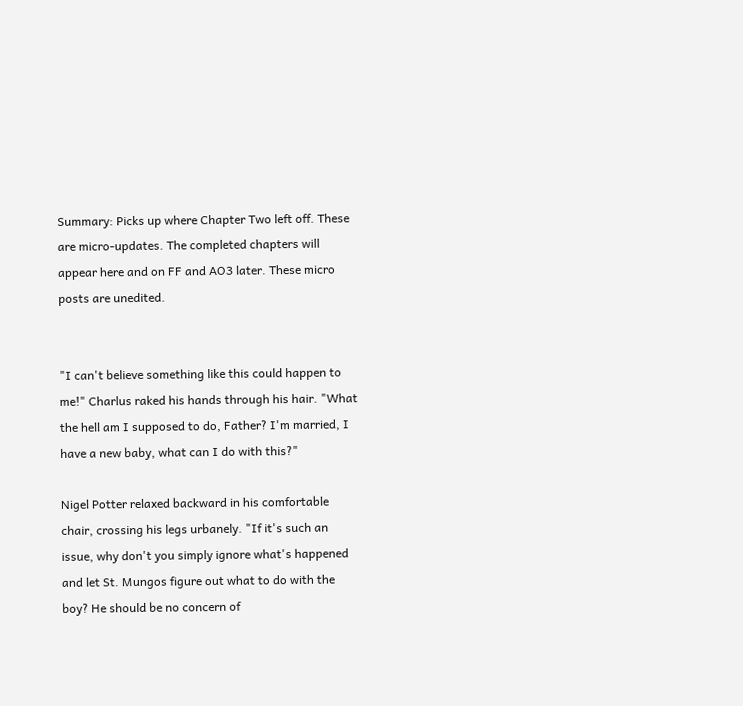Summary: Picks up where Chapter Two left off. These are micro-updates. The completed chapters will appear here and on FF and AO3 later. These micro posts are unedited.


"I can't believe something like this could happen to me!" Charlus raked his hands through his hair. "What the hell am I supposed to do, Father? I'm married, I have a new baby, what can I do with this?"

Nigel Potter relaxed backward in his comfortable chair, crossing his legs urbanely. "If it's such an issue, why don't you simply ignore what's happened and let St. Mungos figure out what to do with the boy? He should be no concern of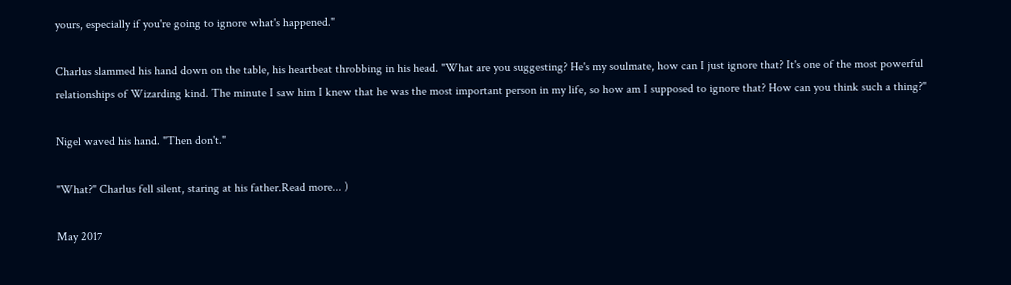yours, especially if you're going to ignore what's happened."

Charlus slammed his hand down on the table, his heartbeat throbbing in his head. "What are you suggesting? He's my soulmate, how can I just ignore that? It's one of the most powerful relationships of Wizarding kind. The minute I saw him I knew that he was the most important person in my life, so how am I supposed to ignore that? How can you think such a thing?"

Nigel waved his hand. "Then don't."

"What?" Charlus fell silent, staring at his father.Read more... )

May 2017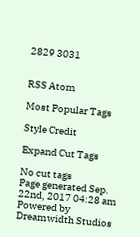2829 3031


RSS Atom

Most Popular Tags

Style Credit

Expand Cut Tags

No cut tags
Page generated Sep. 22nd, 2017 04:28 am
Powered by Dreamwidth Studios